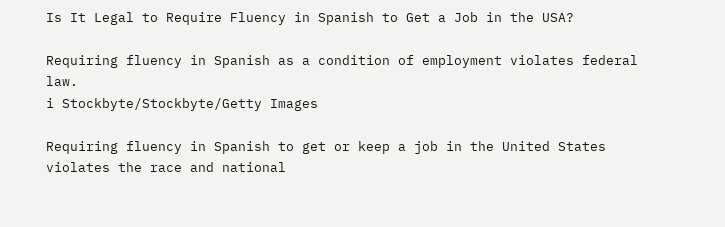Is It Legal to Require Fluency in Spanish to Get a Job in the USA?

Requiring fluency in Spanish as a condition of employment violates federal law.
i Stockbyte/Stockbyte/Getty Images

Requiring fluency in Spanish to get or keep a job in the United States violates the race and national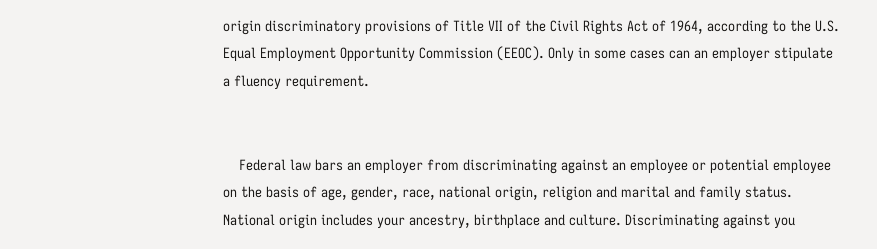origin discriminatory provisions of Title VII of the Civil Rights Act of 1964, according to the U.S. Equal Employment Opportunity Commission (EEOC). Only in some cases can an employer stipulate a fluency requirement.


    Federal law bars an employer from discriminating against an employee or potential employee on the basis of age, gender, race, national origin, religion and marital and family status. National origin includes your ancestry, birthplace and culture. Discriminating against you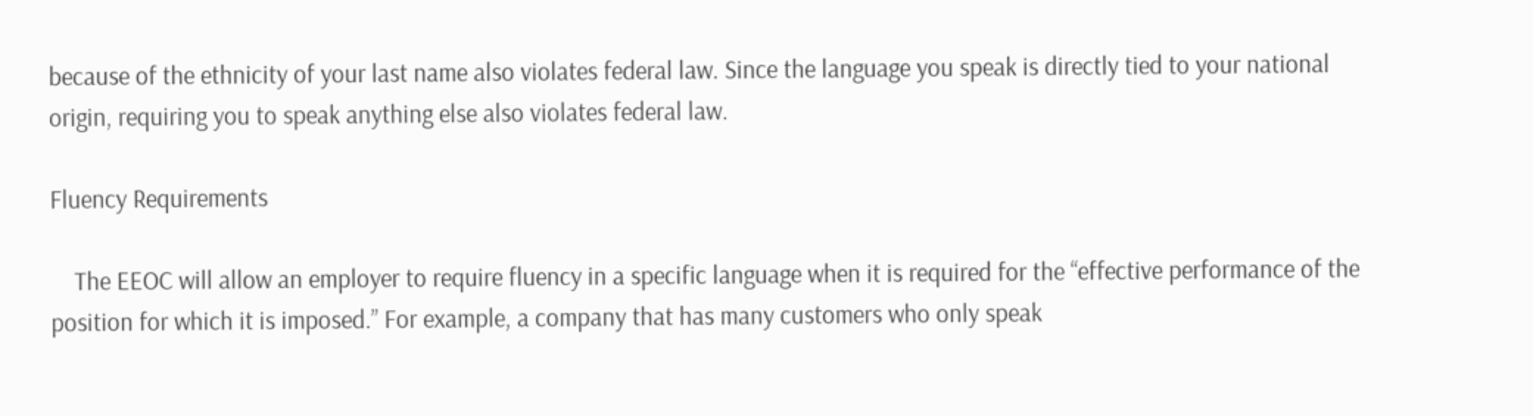because of the ethnicity of your last name also violates federal law. Since the language you speak is directly tied to your national origin, requiring you to speak anything else also violates federal law.

Fluency Requirements

    The EEOC will allow an employer to require fluency in a specific language when it is required for the “effective performance of the position for which it is imposed.” For example, a company that has many customers who only speak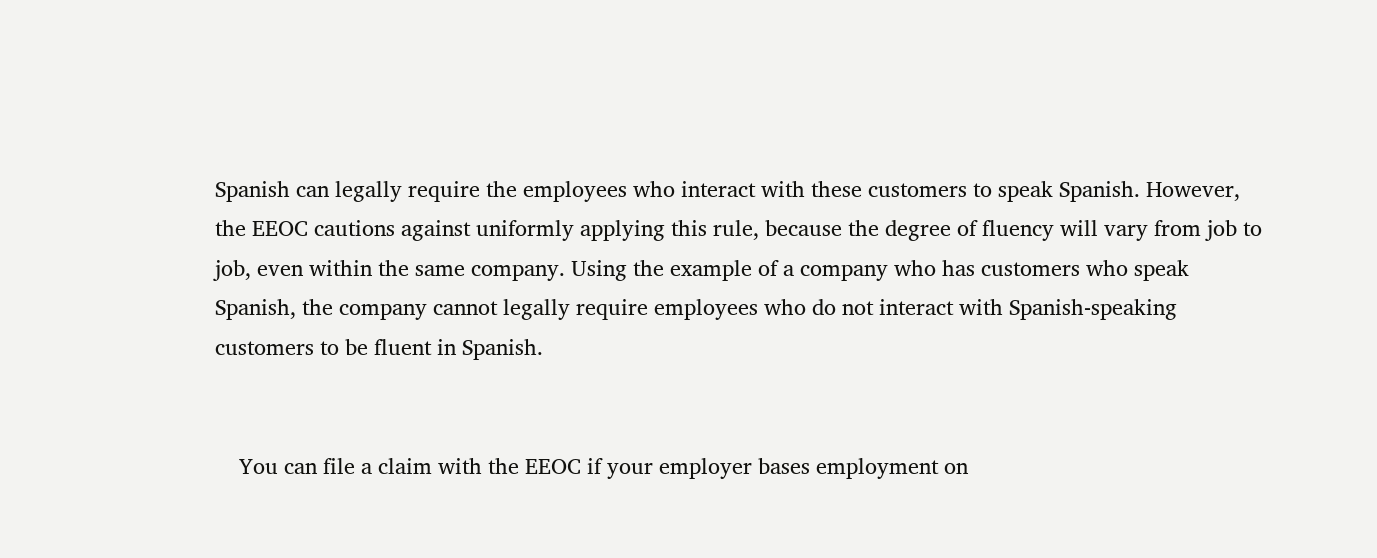Spanish can legally require the employees who interact with these customers to speak Spanish. However, the EEOC cautions against uniformly applying this rule, because the degree of fluency will vary from job to job, even within the same company. Using the example of a company who has customers who speak Spanish, the company cannot legally require employees who do not interact with Spanish-speaking customers to be fluent in Spanish.


    You can file a claim with the EEOC if your employer bases employment on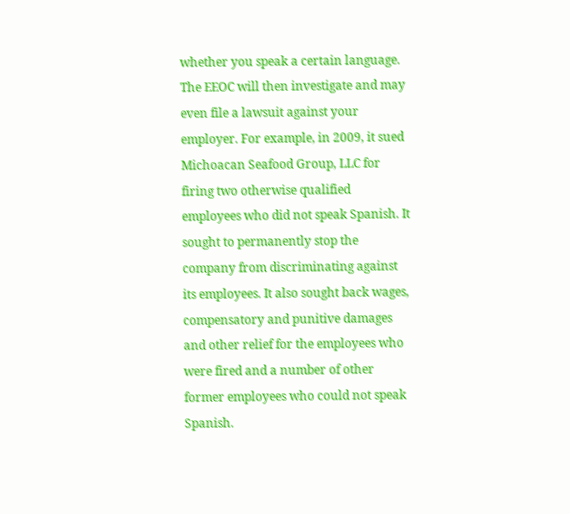whether you speak a certain language. The EEOC will then investigate and may even file a lawsuit against your employer. For example, in 2009, it sued Michoacan Seafood Group, LLC for firing two otherwise qualified employees who did not speak Spanish. It sought to permanently stop the company from discriminating against its employees. It also sought back wages, compensatory and punitive damages and other relief for the employees who were fired and a number of other former employees who could not speak Spanish.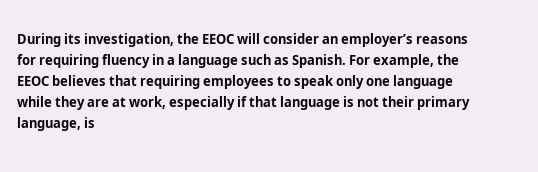During its investigation, the EEOC will consider an employer’s reasons for requiring fluency in a language such as Spanish. For example, the EEOC believes that requiring employees to speak only one language while they are at work, especially if that language is not their primary language, is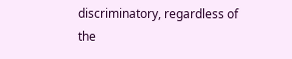discriminatory, regardless of the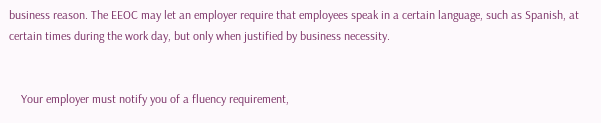business reason. The EEOC may let an employer require that employees speak in a certain language, such as Spanish, at certain times during the work day, but only when justified by business necessity.


    Your employer must notify you of a fluency requirement,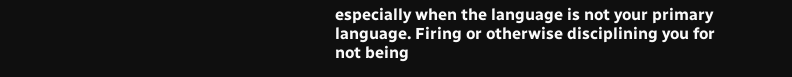especially when the language is not your primary language. Firing or otherwise disciplining you for not being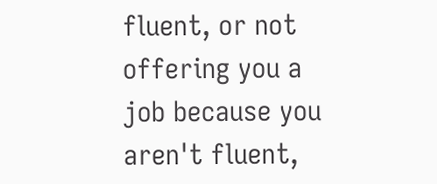fluent, or not offering you a job because you aren't fluent,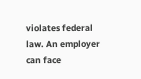violates federal law. An employer can face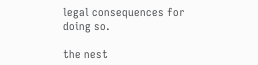legal consequences for doing so.

the nest